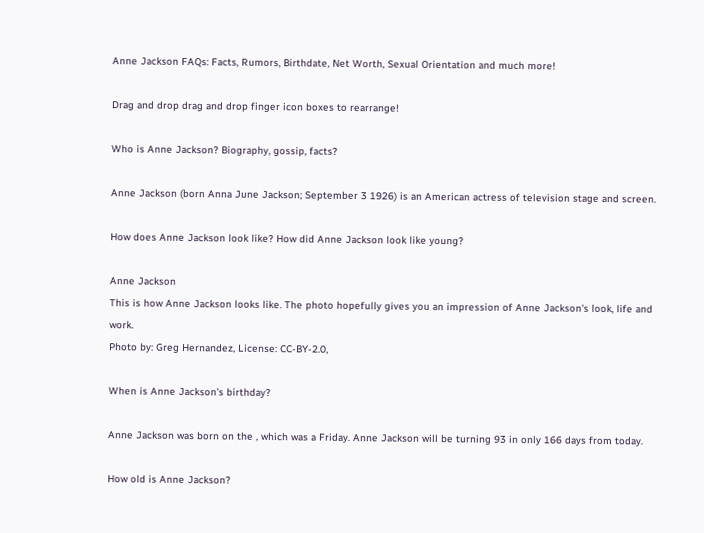Anne Jackson FAQs: Facts, Rumors, Birthdate, Net Worth, Sexual Orientation and much more!

Drag and drop drag and drop finger icon boxes to rearrange!

Who is Anne Jackson? Biography, gossip, facts?

Anne Jackson (born Anna June Jackson; September 3 1926) is an American actress of television stage and screen.

How does Anne Jackson look like? How did Anne Jackson look like young?

Anne Jackson
This is how Anne Jackson looks like. The photo hopefully gives you an impression of Anne Jackson's look, life and work.
Photo by: Greg Hernandez, License: CC-BY-2.0,

When is Anne Jackson's birthday?

Anne Jackson was born on the , which was a Friday. Anne Jackson will be turning 93 in only 166 days from today.

How old is Anne Jackson?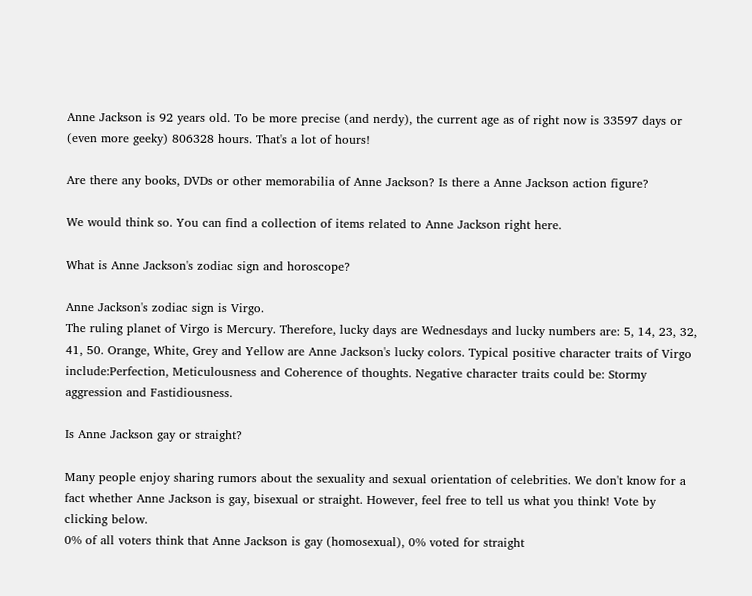Anne Jackson is 92 years old. To be more precise (and nerdy), the current age as of right now is 33597 days or (even more geeky) 806328 hours. That's a lot of hours!

Are there any books, DVDs or other memorabilia of Anne Jackson? Is there a Anne Jackson action figure?

We would think so. You can find a collection of items related to Anne Jackson right here.

What is Anne Jackson's zodiac sign and horoscope?

Anne Jackson's zodiac sign is Virgo.
The ruling planet of Virgo is Mercury. Therefore, lucky days are Wednesdays and lucky numbers are: 5, 14, 23, 32, 41, 50. Orange, White, Grey and Yellow are Anne Jackson's lucky colors. Typical positive character traits of Virgo include:Perfection, Meticulousness and Coherence of thoughts. Negative character traits could be: Stormy aggression and Fastidiousness.

Is Anne Jackson gay or straight?

Many people enjoy sharing rumors about the sexuality and sexual orientation of celebrities. We don't know for a fact whether Anne Jackson is gay, bisexual or straight. However, feel free to tell us what you think! Vote by clicking below.
0% of all voters think that Anne Jackson is gay (homosexual), 0% voted for straight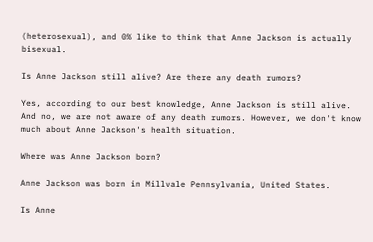(heterosexual), and 0% like to think that Anne Jackson is actually bisexual.

Is Anne Jackson still alive? Are there any death rumors?

Yes, according to our best knowledge, Anne Jackson is still alive. And no, we are not aware of any death rumors. However, we don't know much about Anne Jackson's health situation.

Where was Anne Jackson born?

Anne Jackson was born in Millvale Pennsylvania, United States.

Is Anne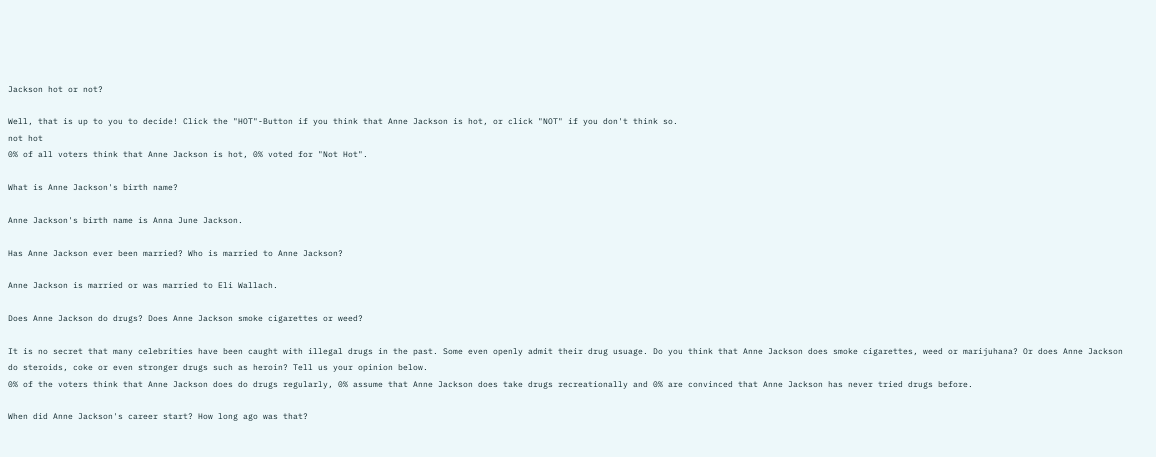Jackson hot or not?

Well, that is up to you to decide! Click the "HOT"-Button if you think that Anne Jackson is hot, or click "NOT" if you don't think so.
not hot
0% of all voters think that Anne Jackson is hot, 0% voted for "Not Hot".

What is Anne Jackson's birth name?

Anne Jackson's birth name is Anna June Jackson.

Has Anne Jackson ever been married? Who is married to Anne Jackson?

Anne Jackson is married or was married to Eli Wallach.

Does Anne Jackson do drugs? Does Anne Jackson smoke cigarettes or weed?

It is no secret that many celebrities have been caught with illegal drugs in the past. Some even openly admit their drug usuage. Do you think that Anne Jackson does smoke cigarettes, weed or marijuhana? Or does Anne Jackson do steroids, coke or even stronger drugs such as heroin? Tell us your opinion below.
0% of the voters think that Anne Jackson does do drugs regularly, 0% assume that Anne Jackson does take drugs recreationally and 0% are convinced that Anne Jackson has never tried drugs before.

When did Anne Jackson's career start? How long ago was that?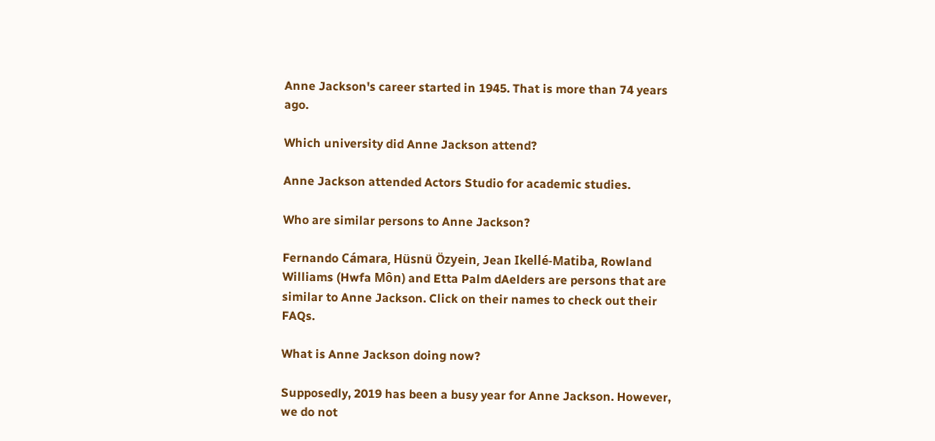Anne Jackson's career started in 1945. That is more than 74 years ago.

Which university did Anne Jackson attend?

Anne Jackson attended Actors Studio for academic studies.

Who are similar persons to Anne Jackson?

Fernando Cámara, Hüsnü Özyein, Jean Ikellé-Matiba, Rowland Williams (Hwfa Môn) and Etta Palm dAelders are persons that are similar to Anne Jackson. Click on their names to check out their FAQs.

What is Anne Jackson doing now?

Supposedly, 2019 has been a busy year for Anne Jackson. However, we do not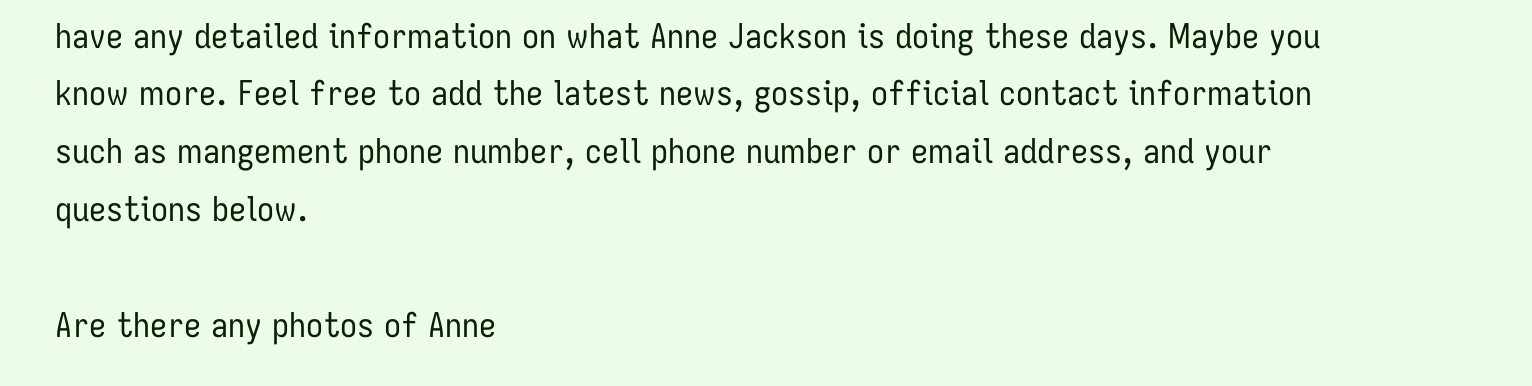have any detailed information on what Anne Jackson is doing these days. Maybe you know more. Feel free to add the latest news, gossip, official contact information such as mangement phone number, cell phone number or email address, and your questions below.

Are there any photos of Anne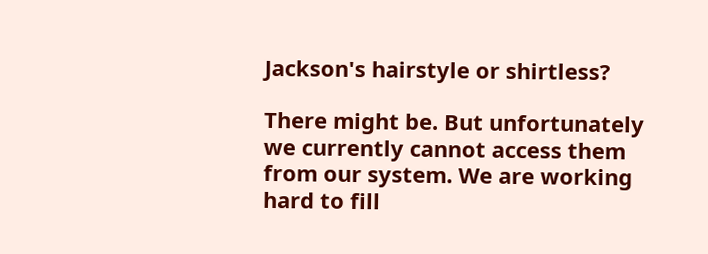Jackson's hairstyle or shirtless?

There might be. But unfortunately we currently cannot access them from our system. We are working hard to fill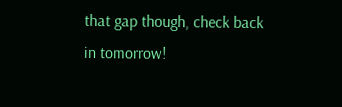that gap though, check back in tomorrow!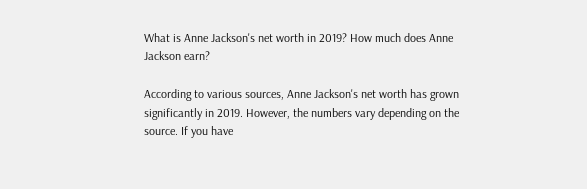What is Anne Jackson's net worth in 2019? How much does Anne Jackson earn?

According to various sources, Anne Jackson's net worth has grown significantly in 2019. However, the numbers vary depending on the source. If you have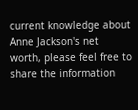current knowledge about Anne Jackson's net worth, please feel free to share the information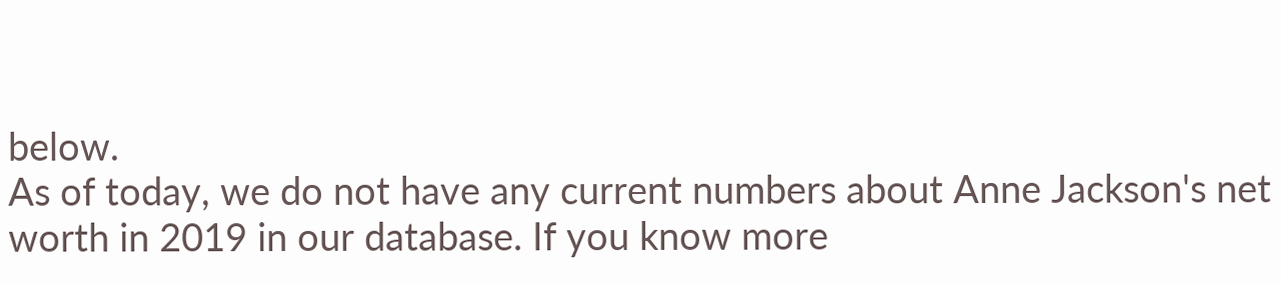below.
As of today, we do not have any current numbers about Anne Jackson's net worth in 2019 in our database. If you know more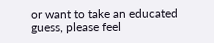or want to take an educated guess, please feel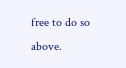free to do so above.